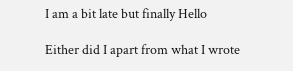I am a bit late but finally Hello

Either did I apart from what I wrote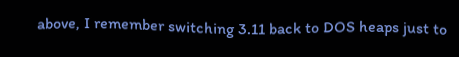above, I remember switching 3.11 back to DOS heaps just to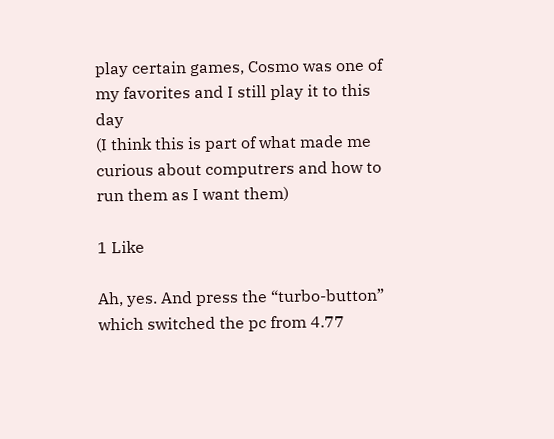play certain games, Cosmo was one of my favorites and I still play it to this day
(I think this is part of what made me curious about computrers and how to run them as I want them)

1 Like

Ah, yes. And press the “turbo-button” which switched the pc from 4.77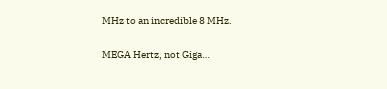MHz to an incredible 8 MHz.

MEGA Hertz, not Giga…